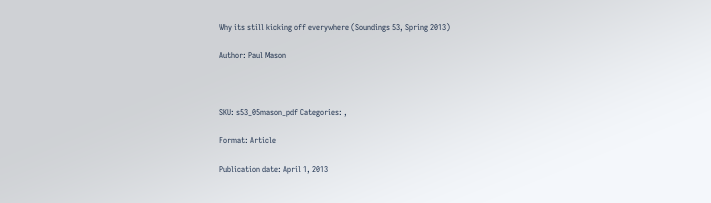Why its still kicking off everywhere (Soundings 53, Spring 2013)

Author: Paul Mason



SKU: s53_05mason_pdf Categories: ,

Format: Article

Publication date: April 1, 2013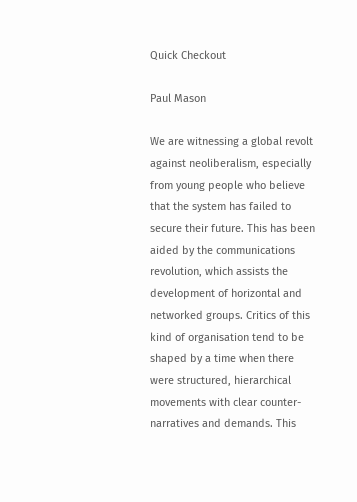Quick Checkout

Paul Mason

We are witnessing a global revolt against neoliberalism, especially from young people who believe that the system has failed to secure their future. This has been aided by the communications revolution, which assists the development of horizontal and networked groups. Critics of this kind of organisation tend to be shaped by a time when there were structured, hierarchical movements with clear counter-narratives and demands. This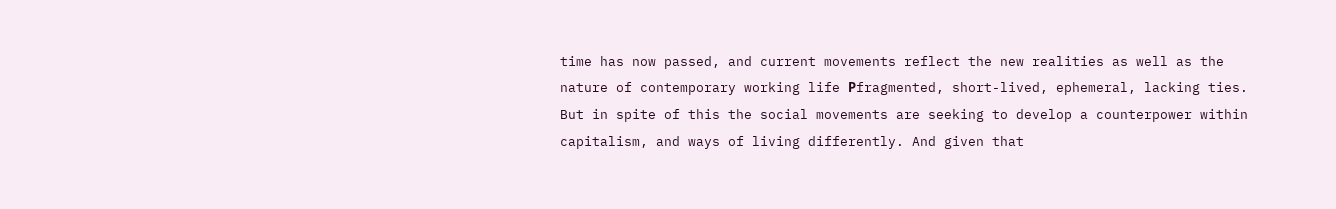time has now passed, and current movements reflect the new realities as well as the nature of contemporary working life Рfragmented, short-lived, ephemeral, lacking ties. But in spite of this the social movements are seeking to develop a counterpower within capitalism, and ways of living differently. And given that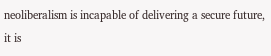neoliberalism is incapable of delivering a secure future, it is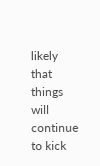likely that things will continue to kick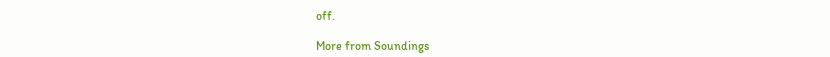off.

More from Soundings